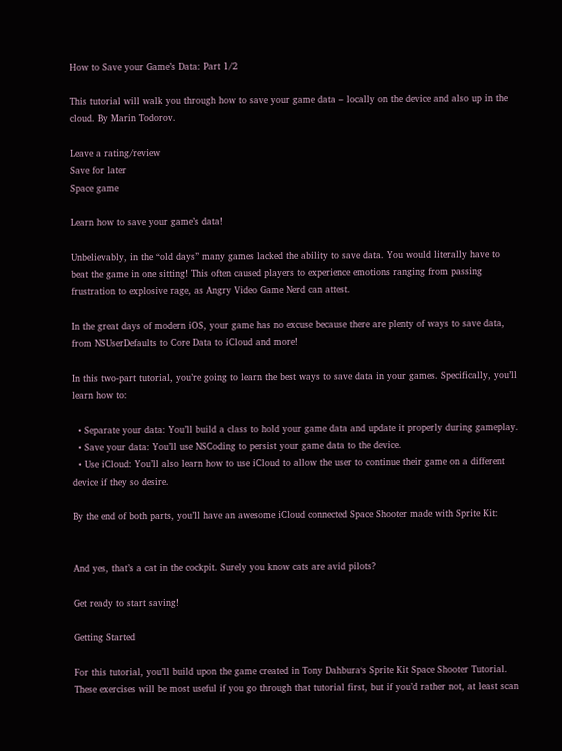How to Save your Game’s Data: Part 1/2

This tutorial will walk you through how to save your game data – locally on the device and also up in the cloud. By Marin Todorov.

Leave a rating/review
Save for later
Space game

Learn how to save your game’s data!

Unbelievably, in the “old days” many games lacked the ability to save data. You would literally have to beat the game in one sitting! This often caused players to experience emotions ranging from passing frustration to explosive rage, as Angry Video Game Nerd can attest.

In the great days of modern iOS, your game has no excuse because there are plenty of ways to save data, from NSUserDefaults to Core Data to iCloud and more!

In this two-part tutorial, you’re going to learn the best ways to save data in your games. Specifically, you’ll learn how to:

  • Separate your data: You’ll build a class to hold your game data and update it properly during gameplay.
  • Save your data: You’ll use NSCoding to persist your game data to the device.
  • Use iCloud: You’ll also learn how to use iCloud to allow the user to continue their game on a different device if they so desire.

By the end of both parts, you’ll have an awesome iCloud connected Space Shooter made with Sprite Kit:


And yes, that’s a cat in the cockpit. Surely you know cats are avid pilots?

Get ready to start saving!

Getting Started

For this tutorial, you’ll build upon the game created in Tony Dahbura‘s Sprite Kit Space Shooter Tutorial. These exercises will be most useful if you go through that tutorial first, but if you’d rather not, at least scan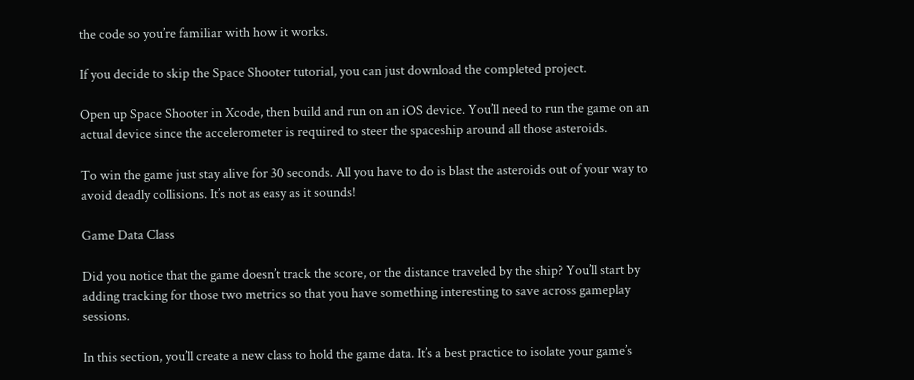the code so you’re familiar with how it works.

If you decide to skip the Space Shooter tutorial, you can just download the completed project.

Open up Space Shooter in Xcode, then build and run on an iOS device. You’ll need to run the game on an actual device since the accelerometer is required to steer the spaceship around all those asteroids.

To win the game just stay alive for 30 seconds. All you have to do is blast the asteroids out of your way to avoid deadly collisions. It’s not as easy as it sounds!

Game Data Class

Did you notice that the game doesn’t track the score, or the distance traveled by the ship? You’ll start by adding tracking for those two metrics so that you have something interesting to save across gameplay sessions.

In this section, you’ll create a new class to hold the game data. It’s a best practice to isolate your game’s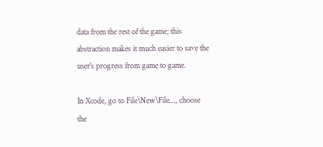data from the rest of the game; this abstraction makes it much easier to save the user’s progress from game to game.

In Xcode, go to File\New\File…, choose the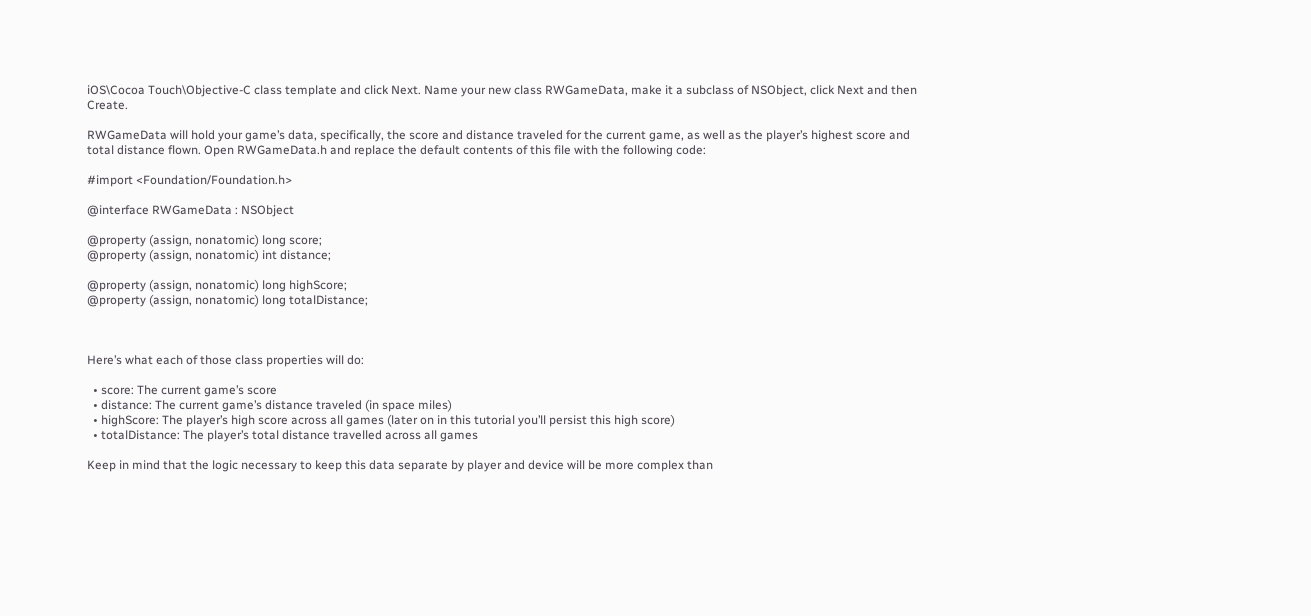iOS\Cocoa Touch\Objective-C class template and click Next. Name your new class RWGameData, make it a subclass of NSObject, click Next and then Create.

RWGameData will hold your game’s data, specifically, the score and distance traveled for the current game, as well as the player’s highest score and total distance flown. Open RWGameData.h and replace the default contents of this file with the following code:

#import <Foundation/Foundation.h>

@interface RWGameData : NSObject

@property (assign, nonatomic) long score;
@property (assign, nonatomic) int distance;

@property (assign, nonatomic) long highScore;
@property (assign, nonatomic) long totalDistance;



Here’s what each of those class properties will do:

  • score: The current game’s score
  • distance: The current game’s distance traveled (in space miles)
  • highScore: The player’s high score across all games (later on in this tutorial you’ll persist this high score)
  • totalDistance: The player’s total distance travelled across all games

Keep in mind that the logic necessary to keep this data separate by player and device will be more complex than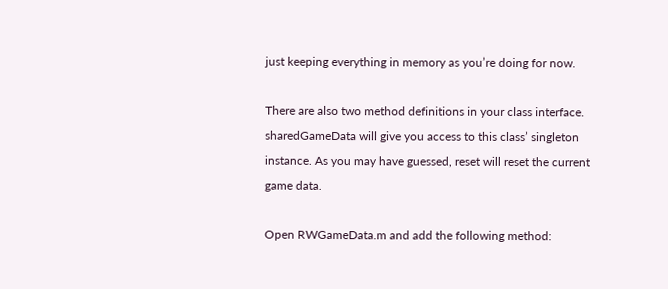just keeping everything in memory as you’re doing for now.

There are also two method definitions in your class interface. sharedGameData will give you access to this class’ singleton instance. As you may have guessed, reset will reset the current game data.

Open RWGameData.m and add the following method: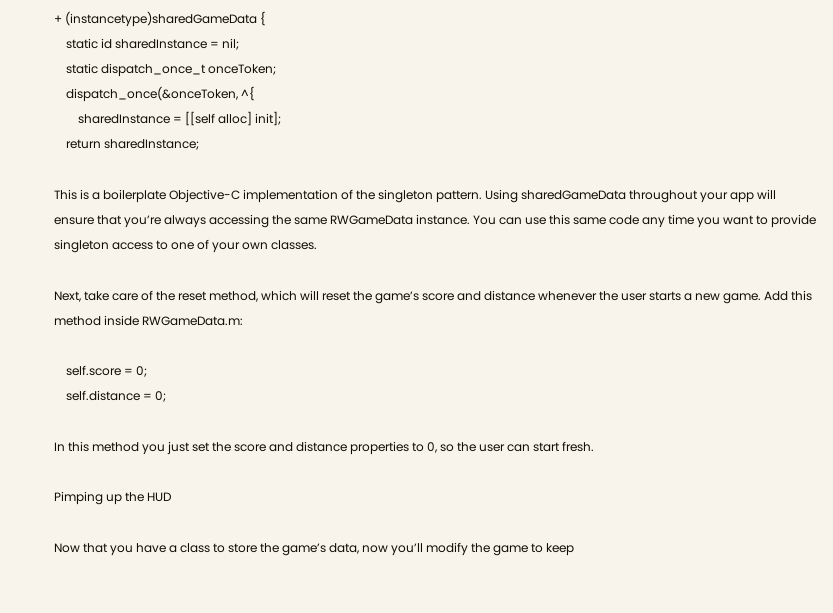+ (instancetype)sharedGameData {
    static id sharedInstance = nil;
    static dispatch_once_t onceToken;
    dispatch_once(&onceToken, ^{
        sharedInstance = [[self alloc] init];
    return sharedInstance;

This is a boilerplate Objective-C implementation of the singleton pattern. Using sharedGameData throughout your app will ensure that you’re always accessing the same RWGameData instance. You can use this same code any time you want to provide singleton access to one of your own classes.

Next, take care of the reset method, which will reset the game’s score and distance whenever the user starts a new game. Add this method inside RWGameData.m:

    self.score = 0;
    self.distance = 0;

In this method you just set the score and distance properties to 0, so the user can start fresh.

Pimping up the HUD

Now that you have a class to store the game’s data, now you’ll modify the game to keep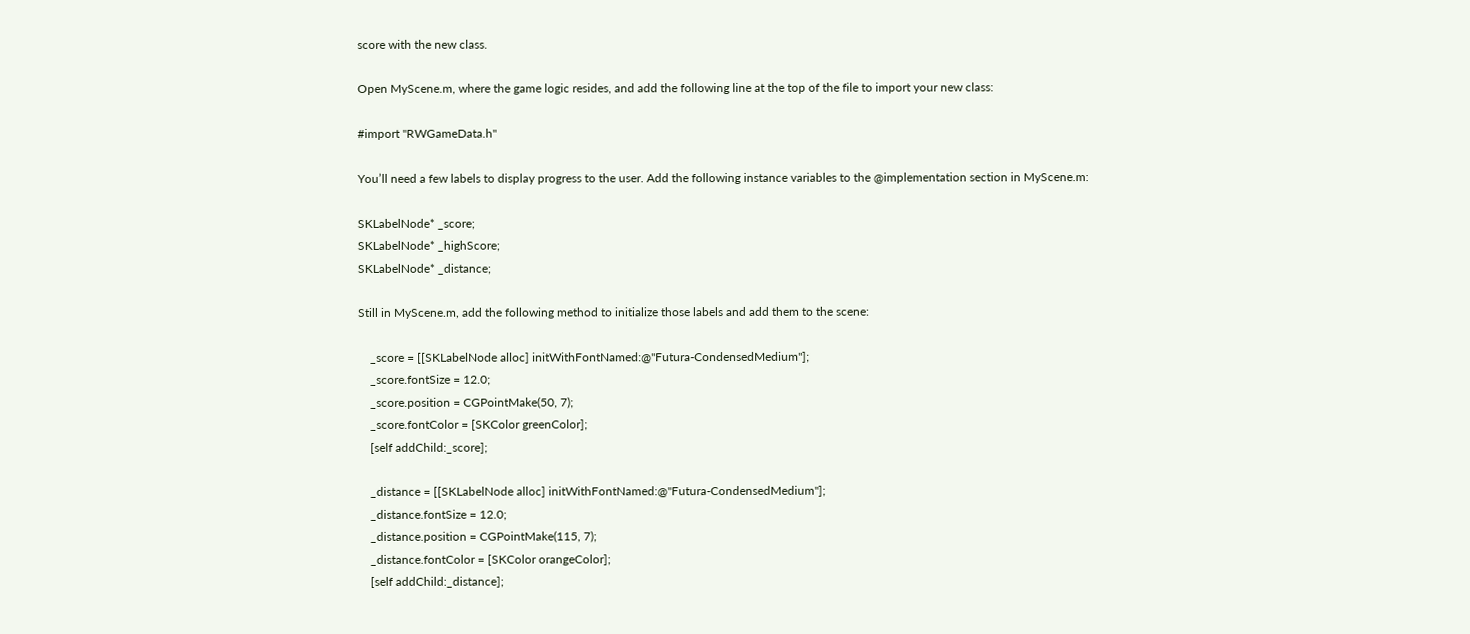score with the new class.

Open MyScene.m, where the game logic resides, and add the following line at the top of the file to import your new class:

#import "RWGameData.h"

You’ll need a few labels to display progress to the user. Add the following instance variables to the @implementation section in MyScene.m:

SKLabelNode* _score;
SKLabelNode* _highScore;
SKLabelNode* _distance;

Still in MyScene.m, add the following method to initialize those labels and add them to the scene:

    _score = [[SKLabelNode alloc] initWithFontNamed:@"Futura-CondensedMedium"];
    _score.fontSize = 12.0;
    _score.position = CGPointMake(50, 7);
    _score.fontColor = [SKColor greenColor];
    [self addChild:_score];

    _distance = [[SKLabelNode alloc] initWithFontNamed:@"Futura-CondensedMedium"];
    _distance.fontSize = 12.0;
    _distance.position = CGPointMake(115, 7);
    _distance.fontColor = [SKColor orangeColor];
    [self addChild:_distance];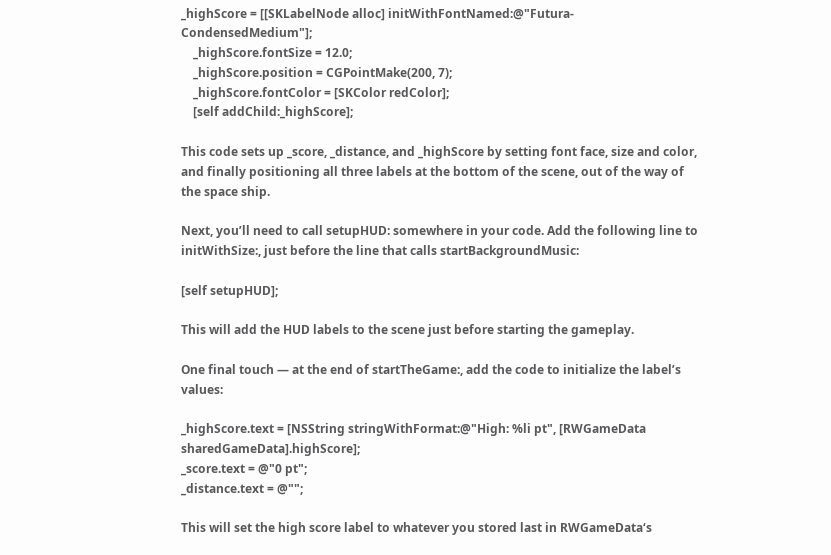_highScore = [[SKLabelNode alloc] initWithFontNamed:@"Futura-CondensedMedium"];
    _highScore.fontSize = 12.0;
    _highScore.position = CGPointMake(200, 7);
    _highScore.fontColor = [SKColor redColor];
    [self addChild:_highScore];

This code sets up _score, _distance, and _highScore by setting font face, size and color, and finally positioning all three labels at the bottom of the scene, out of the way of the space ship.

Next, you’ll need to call setupHUD: somewhere in your code. Add the following line to initWithSize:, just before the line that calls startBackgroundMusic:

[self setupHUD];

This will add the HUD labels to the scene just before starting the gameplay.

One final touch — at the end of startTheGame:, add the code to initialize the label’s values:

_highScore.text = [NSString stringWithFormat:@"High: %li pt", [RWGameData sharedGameData].highScore];
_score.text = @"0 pt";
_distance.text = @"";

This will set the high score label to whatever you stored last in RWGameData‘s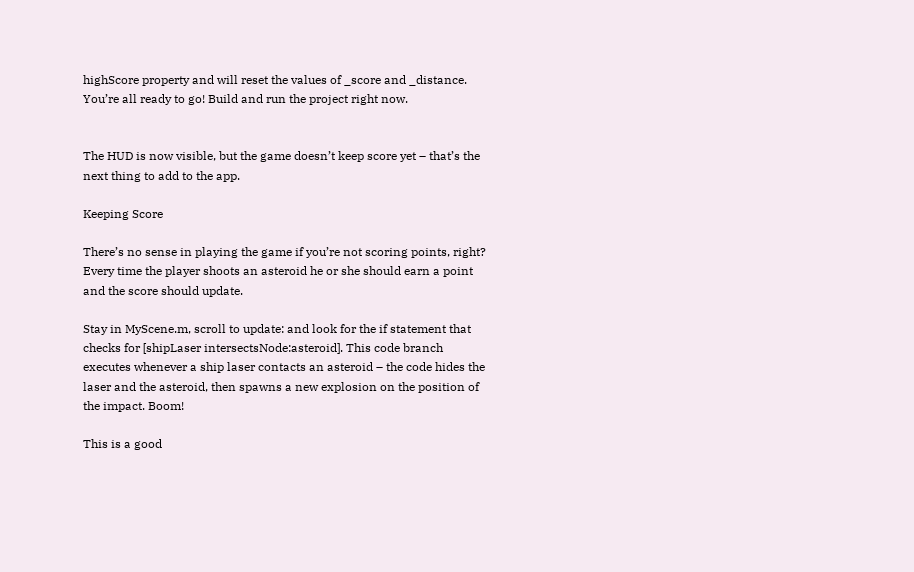highScore property and will reset the values of _score and _distance. You’re all ready to go! Build and run the project right now.


The HUD is now visible, but the game doesn’t keep score yet – that’s the next thing to add to the app.

Keeping Score

There’s no sense in playing the game if you’re not scoring points, right? Every time the player shoots an asteroid he or she should earn a point and the score should update.

Stay in MyScene.m, scroll to update: and look for the if statement that checks for [shipLaser intersectsNode:asteroid]. This code branch executes whenever a ship laser contacts an asteroid – the code hides the laser and the asteroid, then spawns a new explosion on the position of the impact. Boom!

This is a good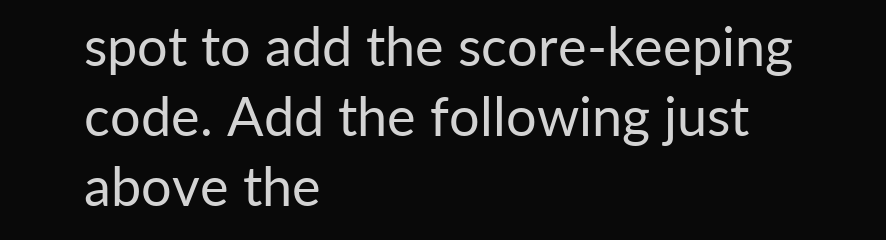spot to add the score-keeping code. Add the following just above the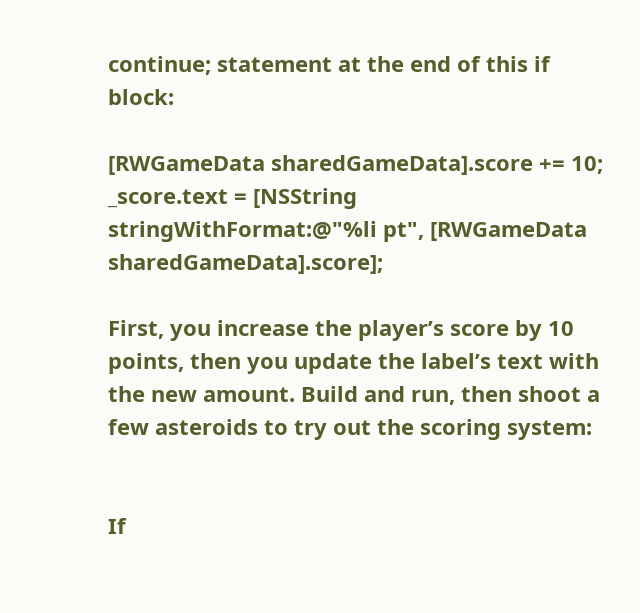continue; statement at the end of this if block:

[RWGameData sharedGameData].score += 10;
_score.text = [NSString stringWithFormat:@"%li pt", [RWGameData sharedGameData].score];

First, you increase the player’s score by 10 points, then you update the label’s text with the new amount. Build and run, then shoot a few asteroids to try out the scoring system:


If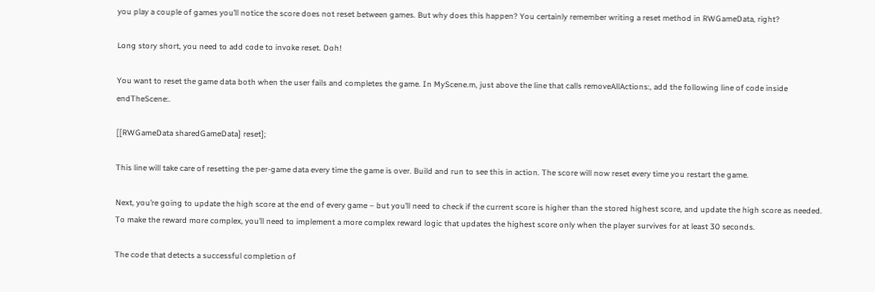you play a couple of games you’ll notice the score does not reset between games. But why does this happen? You certainly remember writing a reset method in RWGameData, right?

Long story short, you need to add code to invoke reset. Doh!

You want to reset the game data both when the user fails and completes the game. In MyScene.m, just above the line that calls removeAllActions:, add the following line of code inside endTheScene:.

[[RWGameData sharedGameData] reset];

This line will take care of resetting the per-game data every time the game is over. Build and run to see this in action. The score will now reset every time you restart the game.

Next, you’re going to update the high score at the end of every game – but you’ll need to check if the current score is higher than the stored highest score, and update the high score as needed. To make the reward more complex, you’ll need to implement a more complex reward logic that updates the highest score only when the player survives for at least 30 seconds.

The code that detects a successful completion of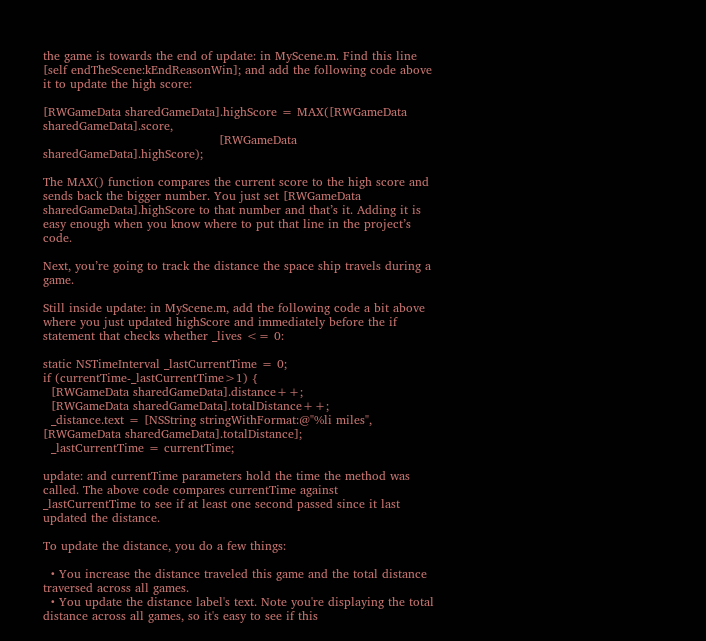the game is towards the end of update: in MyScene.m. Find this line [self endTheScene:kEndReasonWin]; and add the following code above it to update the high score:

[RWGameData sharedGameData].highScore = MAX([RWGameData sharedGameData].score,
                                            [RWGameData sharedGameData].highScore);

The MAX() function compares the current score to the high score and sends back the bigger number. You just set [RWGameData sharedGameData].highScore to that number and that’s it. Adding it is easy enough when you know where to put that line in the project’s code.

Next, you’re going to track the distance the space ship travels during a game.

Still inside update: in MyScene.m, add the following code a bit above where you just updated highScore and immediately before the if statement that checks whether _lives <= 0:

static NSTimeInterval _lastCurrentTime = 0;
if (currentTime-_lastCurrentTime>1) {
  [RWGameData sharedGameData].distance++;
  [RWGameData sharedGameData].totalDistance++;
  _distance.text = [NSString stringWithFormat:@"%li miles", [RWGameData sharedGameData].totalDistance];
  _lastCurrentTime = currentTime;

update: and currentTime parameters hold the time the method was called. The above code compares currentTime against _lastCurrentTime to see if at least one second passed since it last updated the distance.

To update the distance, you do a few things:

  • You increase the distance traveled this game and the total distance traversed across all games.
  • You update the distance label's text. Note you're displaying the total distance across all games, so it's easy to see if this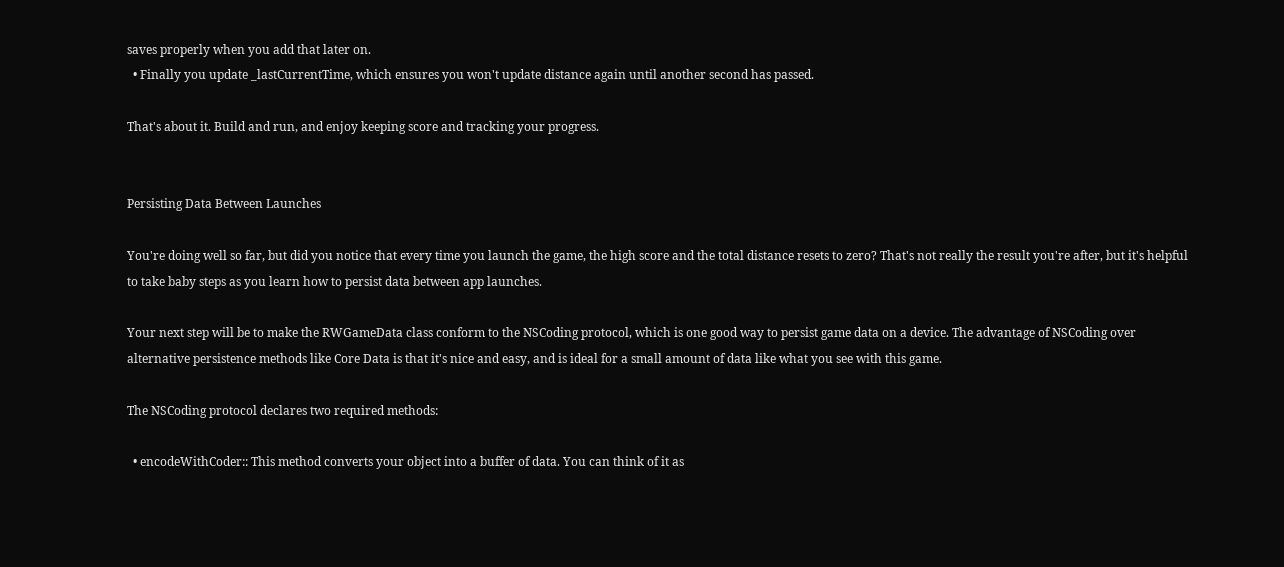saves properly when you add that later on.
  • Finally you update _lastCurrentTime, which ensures you won't update distance again until another second has passed.

That's about it. Build and run, and enjoy keeping score and tracking your progress.


Persisting Data Between Launches

You're doing well so far, but did you notice that every time you launch the game, the high score and the total distance resets to zero? That's not really the result you're after, but it's helpful to take baby steps as you learn how to persist data between app launches.

Your next step will be to make the RWGameData class conform to the NSCoding protocol, which is one good way to persist game data on a device. The advantage of NSCoding over alternative persistence methods like Core Data is that it's nice and easy, and is ideal for a small amount of data like what you see with this game.

The NSCoding protocol declares two required methods:

  • encodeWithCoder:: This method converts your object into a buffer of data. You can think of it as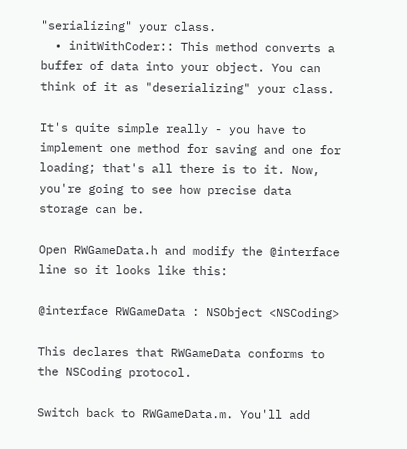"serializing" your class.
  • initWithCoder:: This method converts a buffer of data into your object. You can think of it as "deserializing" your class.

It's quite simple really - you have to implement one method for saving and one for loading; that's all there is to it. Now, you're going to see how precise data storage can be.

Open RWGameData.h and modify the @interface line so it looks like this:

@interface RWGameData : NSObject <NSCoding>

This declares that RWGameData conforms to the NSCoding protocol.

Switch back to RWGameData.m. You'll add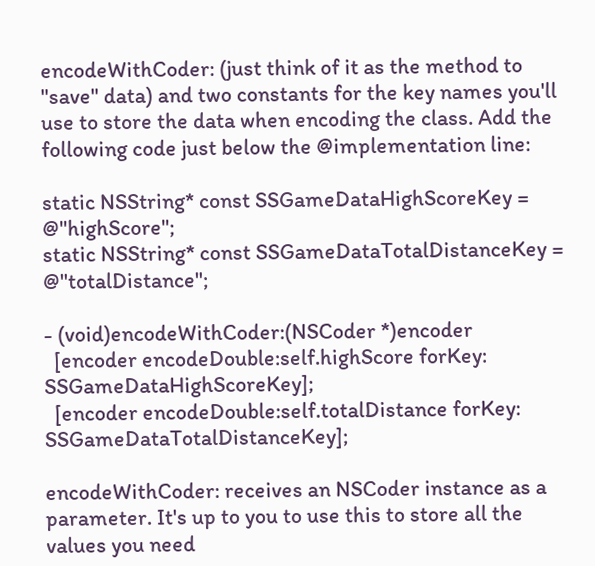encodeWithCoder: (just think of it as the method to "save" data) and two constants for the key names you'll use to store the data when encoding the class. Add the following code just below the @implementation line:

static NSString* const SSGameDataHighScoreKey = @"highScore";
static NSString* const SSGameDataTotalDistanceKey = @"totalDistance";

- (void)encodeWithCoder:(NSCoder *)encoder
  [encoder encodeDouble:self.highScore forKey: SSGameDataHighScoreKey];
  [encoder encodeDouble:self.totalDistance forKey: SSGameDataTotalDistanceKey];

encodeWithCoder: receives an NSCoder instance as a parameter. It's up to you to use this to store all the values you need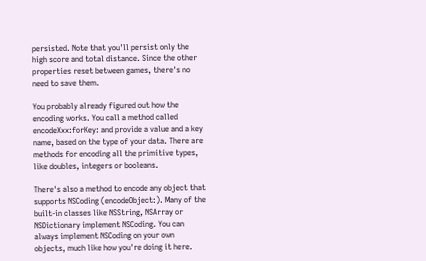persisted. Note that you'll persist only the high score and total distance. Since the other properties reset between games, there's no need to save them.

You probably already figured out how the encoding works. You call a method called encodeXxx:forKey: and provide a value and a key name, based on the type of your data. There are methods for encoding all the primitive types, like doubles, integers or booleans.

There's also a method to encode any object that supports NSCoding (encodeObject:). Many of the built-in classes like NSString, NSArray or NSDictionary implement NSCoding. You can always implement NSCoding on your own objects, much like how you're doing it here.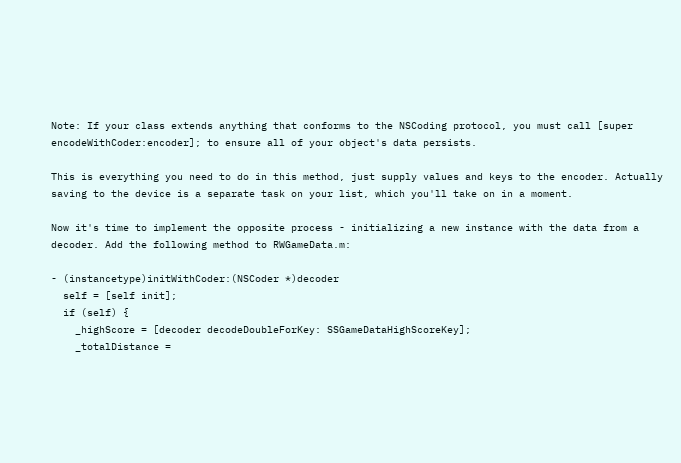Note: If your class extends anything that conforms to the NSCoding protocol, you must call [super encodeWithCoder:encoder]; to ensure all of your object's data persists.

This is everything you need to do in this method, just supply values and keys to the encoder. Actually saving to the device is a separate task on your list, which you'll take on in a moment.

Now it's time to implement the opposite process - initializing a new instance with the data from a decoder. Add the following method to RWGameData.m:

- (instancetype)initWithCoder:(NSCoder *)decoder
  self = [self init];
  if (self) {
    _highScore = [decoder decodeDoubleForKey: SSGameDataHighScoreKey];
    _totalDistance =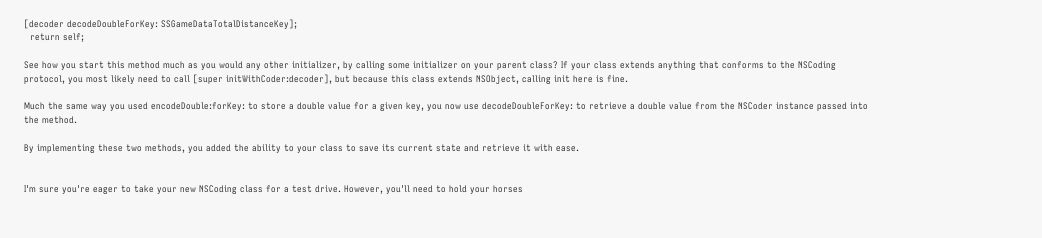[decoder decodeDoubleForKey: SSGameDataTotalDistanceKey];
  return self;

See how you start this method much as you would any other initializer, by calling some initializer on your parent class? If your class extends anything that conforms to the NSCoding protocol, you most likely need to call [super initWithCoder:decoder], but because this class extends NSObject, calling init here is fine.

Much the same way you used encodeDouble:forKey: to store a double value for a given key, you now use decodeDoubleForKey: to retrieve a double value from the NSCoder instance passed into the method.

By implementing these two methods, you added the ability to your class to save its current state and retrieve it with ease.


I'm sure you're eager to take your new NSCoding class for a test drive. However, you'll need to hold your horses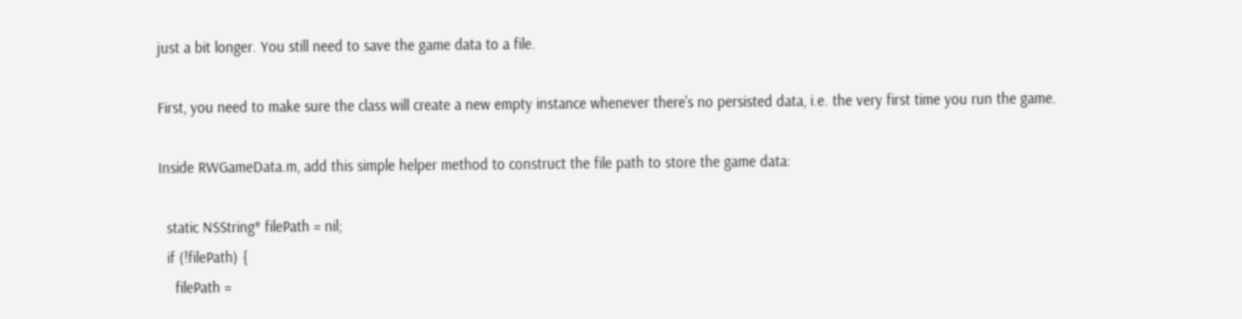just a bit longer. You still need to save the game data to a file.

First, you need to make sure the class will create a new empty instance whenever there's no persisted data, i.e. the very first time you run the game.

Inside RWGameData.m, add this simple helper method to construct the file path to store the game data:

  static NSString* filePath = nil;
  if (!filePath) {
    filePath =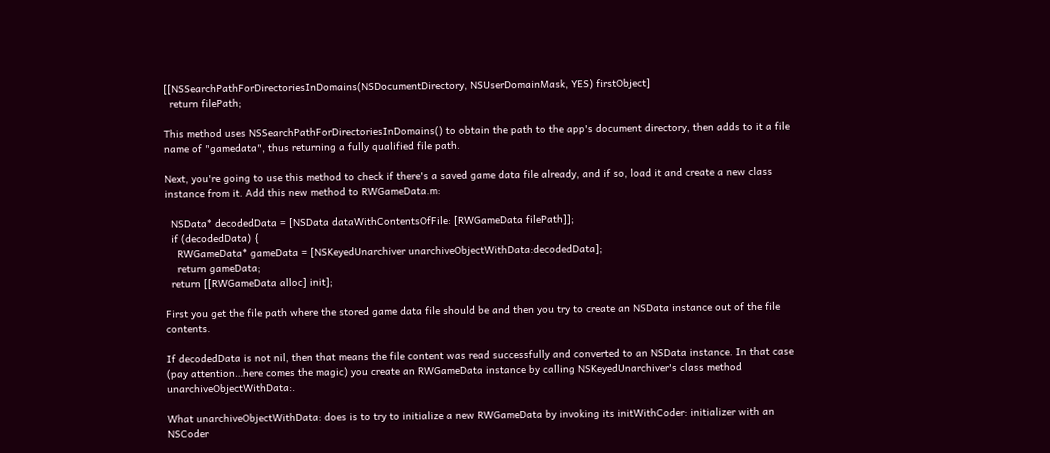[[NSSearchPathForDirectoriesInDomains(NSDocumentDirectory, NSUserDomainMask, YES) firstObject]
  return filePath;

This method uses NSSearchPathForDirectoriesInDomains() to obtain the path to the app's document directory, then adds to it a file name of "gamedata", thus returning a fully qualified file path.

Next, you're going to use this method to check if there's a saved game data file already, and if so, load it and create a new class instance from it. Add this new method to RWGameData.m:

  NSData* decodedData = [NSData dataWithContentsOfFile: [RWGameData filePath]];
  if (decodedData) {
    RWGameData* gameData = [NSKeyedUnarchiver unarchiveObjectWithData:decodedData];
    return gameData;
  return [[RWGameData alloc] init];

First you get the file path where the stored game data file should be and then you try to create an NSData instance out of the file contents.

If decodedData is not nil, then that means the file content was read successfully and converted to an NSData instance. In that case (pay attention…here comes the magic) you create an RWGameData instance by calling NSKeyedUnarchiver's class method unarchiveObjectWithData:.

What unarchiveObjectWithData: does is to try to initialize a new RWGameData by invoking its initWithCoder: initializer with an NSCoder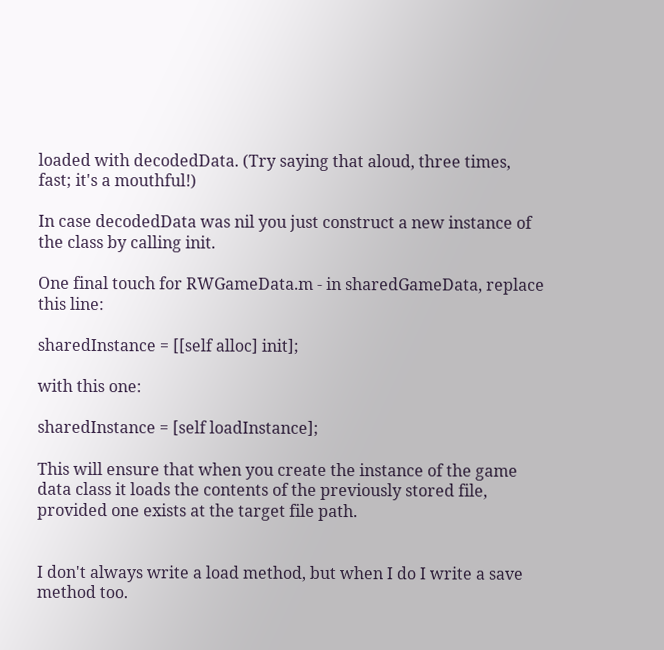loaded with decodedData. (Try saying that aloud, three times, fast; it's a mouthful!)

In case decodedData was nil you just construct a new instance of the class by calling init.

One final touch for RWGameData.m - in sharedGameData, replace this line:

sharedInstance = [[self alloc] init];

with this one:

sharedInstance = [self loadInstance];

This will ensure that when you create the instance of the game data class it loads the contents of the previously stored file, provided one exists at the target file path.


I don't always write a load method, but when I do I write a save method too.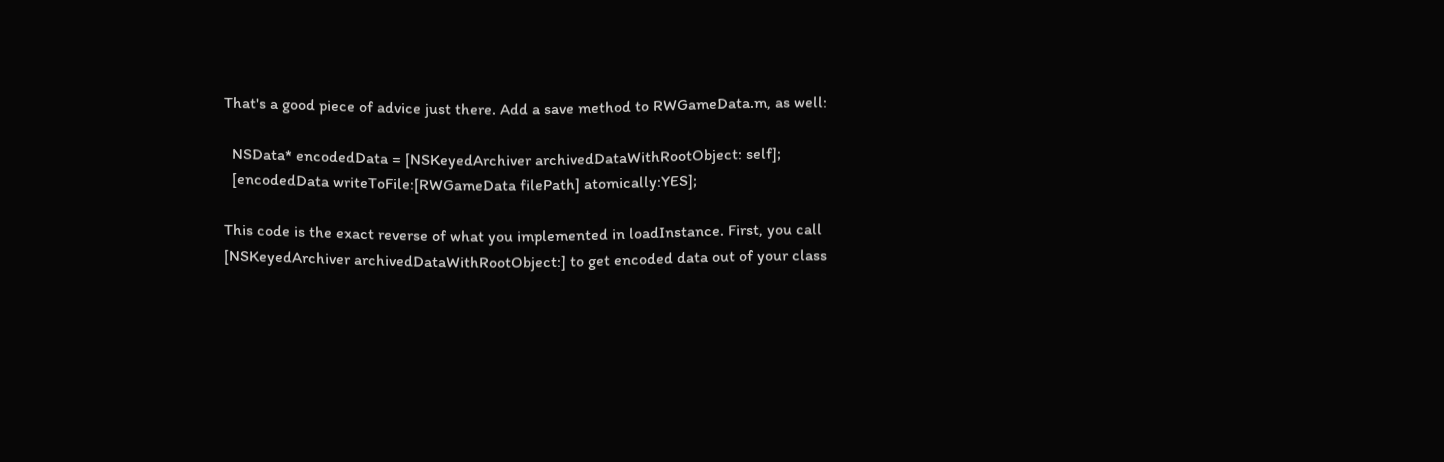That's a good piece of advice just there. Add a save method to RWGameData.m, as well:

  NSData* encodedData = [NSKeyedArchiver archivedDataWithRootObject: self];
  [encodedData writeToFile:[RWGameData filePath] atomically:YES];

This code is the exact reverse of what you implemented in loadInstance. First, you call [NSKeyedArchiver archivedDataWithRootObject:] to get encoded data out of your class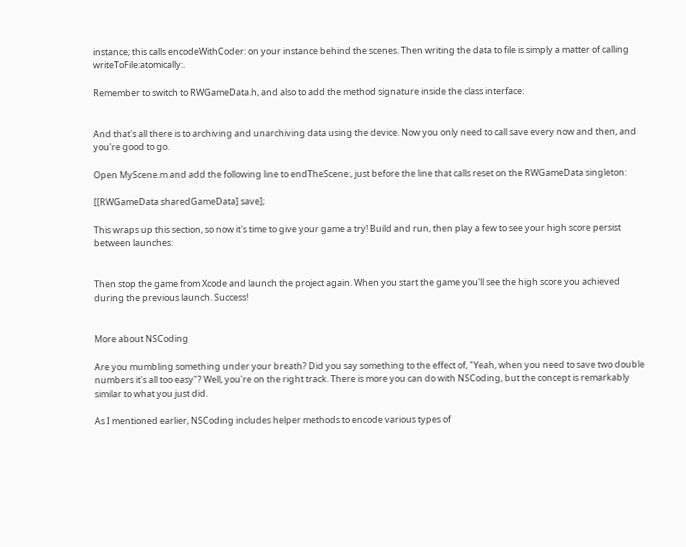instance; this calls encodeWithCoder: on your instance behind the scenes. Then writing the data to file is simply a matter of calling writeToFile:atomically:.

Remember to switch to RWGameData.h, and also to add the method signature inside the class interface:


And that's all there is to archiving and unarchiving data using the device. Now you only need to call save every now and then, and you're good to go.

Open MyScene.m and add the following line to endTheScene:, just before the line that calls reset on the RWGameData singleton:

[[RWGameData sharedGameData] save];

This wraps up this section, so now it's time to give your game a try! Build and run, then play a few to see your high score persist between launches:


Then stop the game from Xcode and launch the project again. When you start the game you'll see the high score you achieved during the previous launch. Success!


More about NSCoding

Are you mumbling something under your breath? Did you say something to the effect of, "Yeah, when you need to save two double numbers it's all too easy"? Well, you're on the right track. There is more you can do with NSCoding, but the concept is remarkably similar to what you just did.

As I mentioned earlier, NSCoding includes helper methods to encode various types of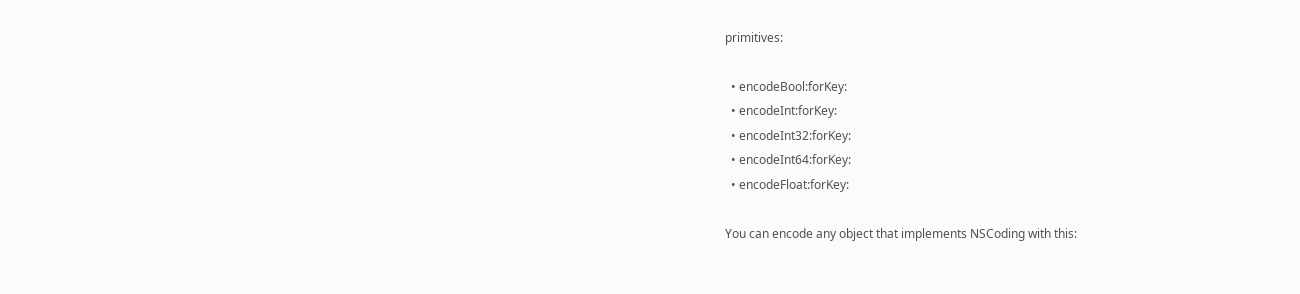primitives:

  • encodeBool:forKey:
  • encodeInt:forKey:
  • encodeInt32:forKey:
  • encodeInt64:forKey:
  • encodeFloat:forKey:

You can encode any object that implements NSCoding with this: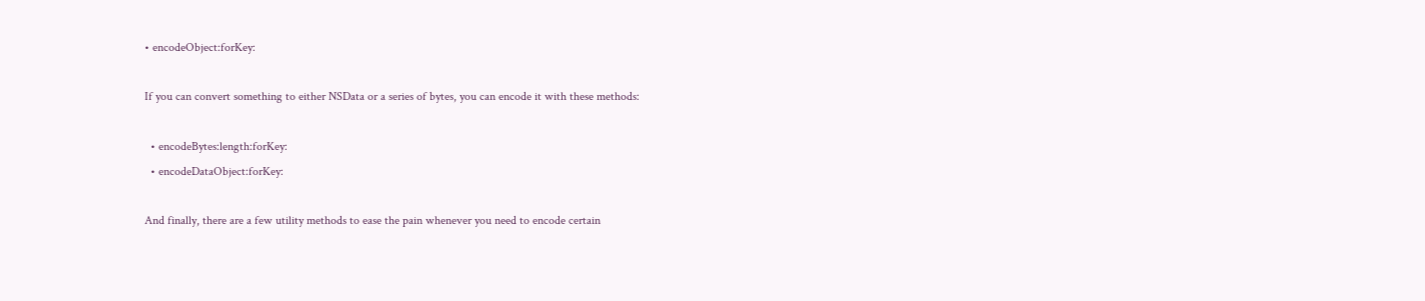• encodeObject:forKey:

If you can convert something to either NSData or a series of bytes, you can encode it with these methods:

  • encodeBytes:length:forKey:
  • encodeDataObject:forKey:

And finally, there are a few utility methods to ease the pain whenever you need to encode certain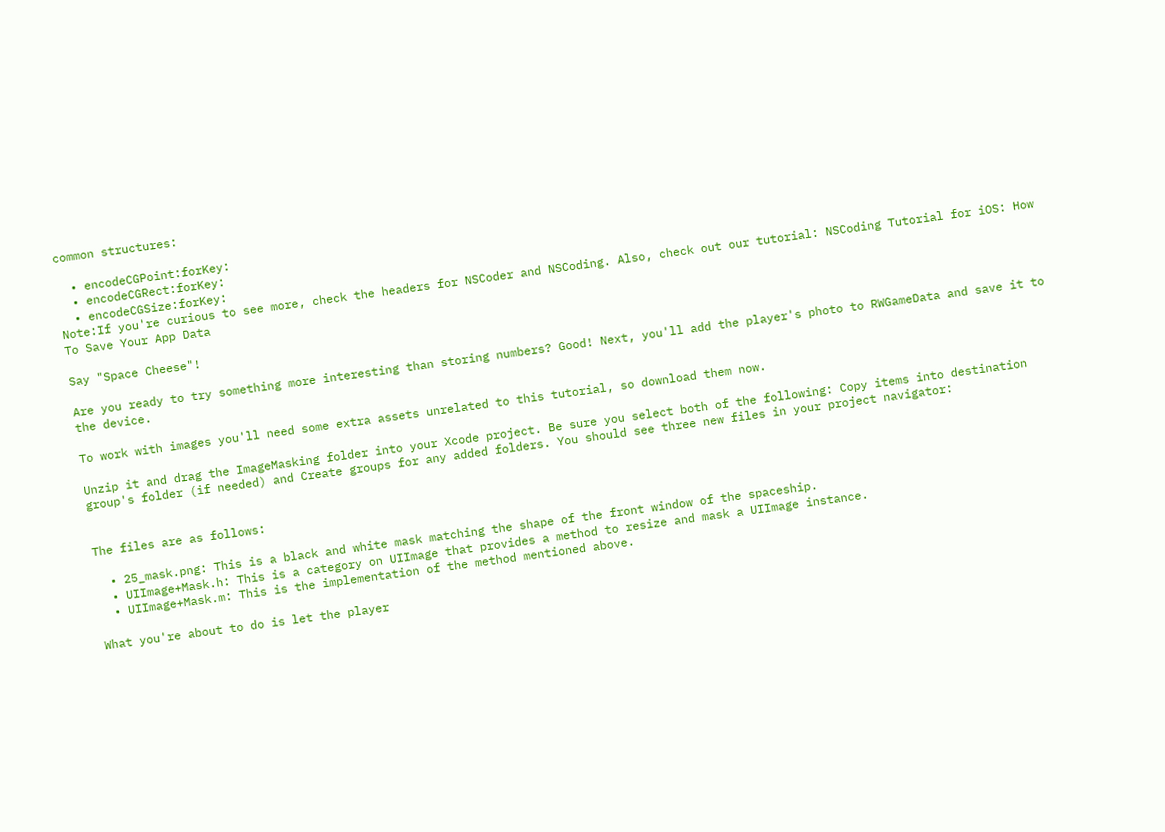common structures:

  • encodeCGPoint:forKey:
  • encodeCGRect:forKey:
  • encodeCGSize:forKey:
Note:If you're curious to see more, check the headers for NSCoder and NSCoding. Also, check out our tutorial: NSCoding Tutorial for iOS: How To Save Your App Data

Say "Space Cheese"!

Are you ready to try something more interesting than storing numbers? Good! Next, you'll add the player's photo to RWGameData and save it to the device.

To work with images you'll need some extra assets unrelated to this tutorial, so download them now.

Unzip it and drag the ImageMasking folder into your Xcode project. Be sure you select both of the following: Copy items into destination group's folder (if needed) and Create groups for any added folders. You should see three new files in your project navigator:


The files are as follows:

  • 25_mask.png: This is a black and white mask matching the shape of the front window of the spaceship.
  • UIImage+Mask.h: This is a category on UIImage that provides a method to resize and mask a UIImage instance.
  • UIImage+Mask.m: This is the implementation of the method mentioned above.

What you're about to do is let the player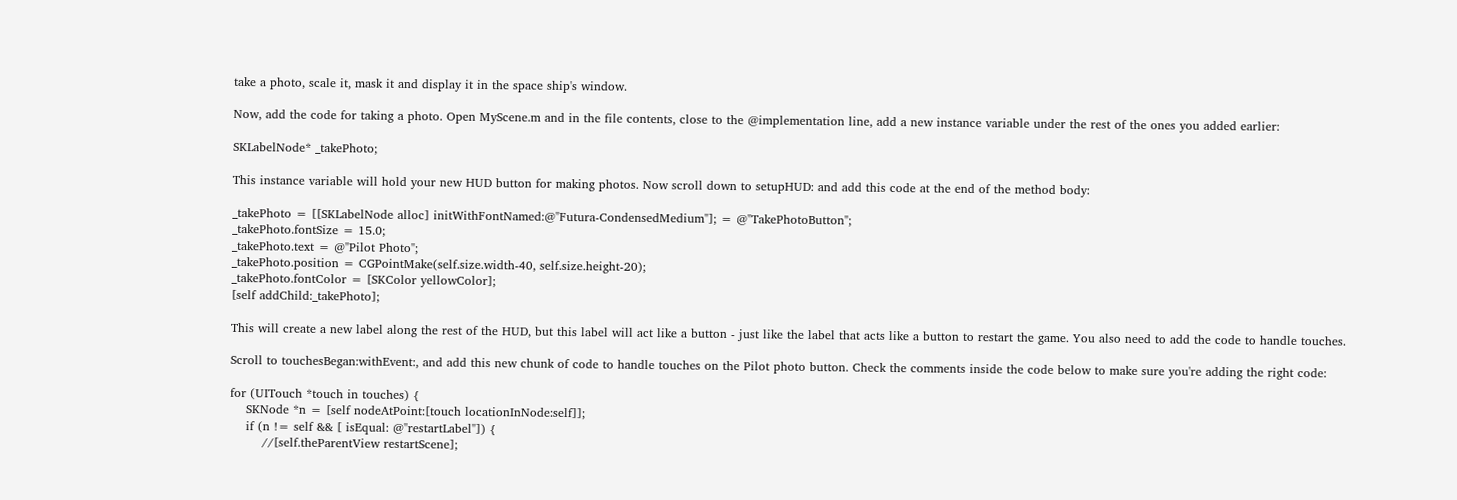take a photo, scale it, mask it and display it in the space ship's window.

Now, add the code for taking a photo. Open MyScene.m and in the file contents, close to the @implementation line, add a new instance variable under the rest of the ones you added earlier:

SKLabelNode* _takePhoto;

This instance variable will hold your new HUD button for making photos. Now scroll down to setupHUD: and add this code at the end of the method body:

_takePhoto = [[SKLabelNode alloc] initWithFontNamed:@"Futura-CondensedMedium"]; = @"TakePhotoButton";
_takePhoto.fontSize = 15.0;
_takePhoto.text = @"Pilot Photo";
_takePhoto.position = CGPointMake(self.size.width-40, self.size.height-20);
_takePhoto.fontColor = [SKColor yellowColor];
[self addChild:_takePhoto];

This will create a new label along the rest of the HUD, but this label will act like a button - just like the label that acts like a button to restart the game. You also need to add the code to handle touches.

Scroll to touchesBegan:withEvent:, and add this new chunk of code to handle touches on the Pilot photo button. Check the comments inside the code below to make sure you're adding the right code:

for (UITouch *touch in touches) {
    SKNode *n = [self nodeAtPoint:[touch locationInNode:self]];
    if (n != self && [ isEqual: @"restartLabel"]) {
        //[self.theParentView restartScene];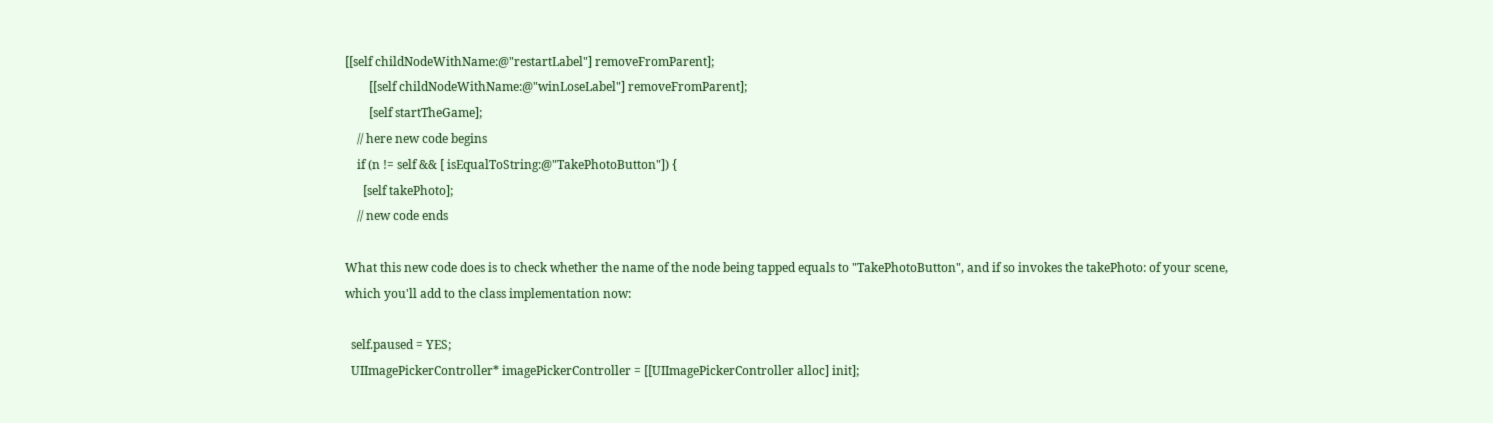[[self childNodeWithName:@"restartLabel"] removeFromParent];
        [[self childNodeWithName:@"winLoseLabel"] removeFromParent];
        [self startTheGame];
    // here new code begins
    if (n != self && [ isEqualToString:@"TakePhotoButton"]) {
      [self takePhoto];
    // new code ends

What this new code does is to check whether the name of the node being tapped equals to "TakePhotoButton", and if so invokes the takePhoto: of your scene, which you'll add to the class implementation now:

  self.paused = YES;
  UIImagePickerController* imagePickerController = [[UIImagePickerController alloc] init];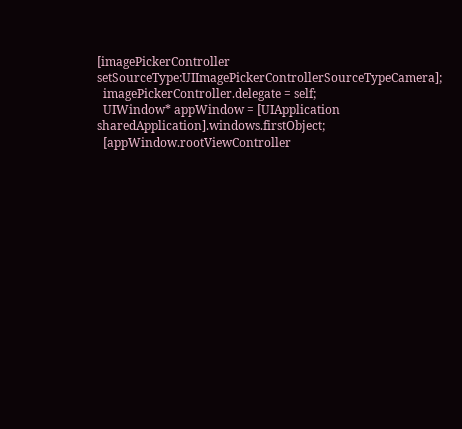[imagePickerController setSourceType:UIImagePickerControllerSourceTypeCamera];
  imagePickerController.delegate = self;
  UIWindow* appWindow = [UIApplication sharedApplication].windows.firstObject;
  [appWindow.rootViewController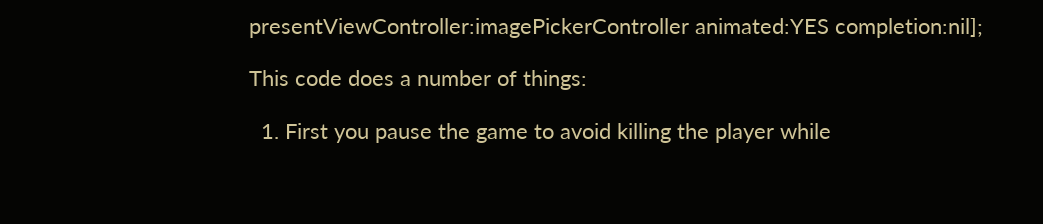presentViewController:imagePickerController animated:YES completion:nil];

This code does a number of things:

  1. First you pause the game to avoid killing the player while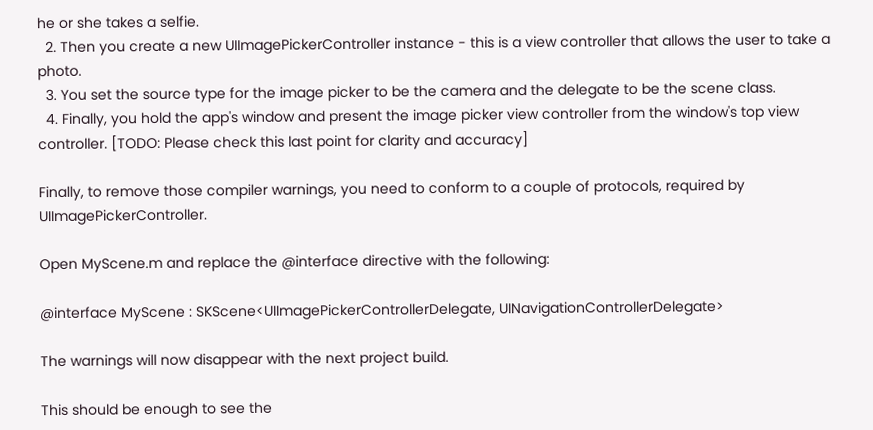he or she takes a selfie.
  2. Then you create a new UIImagePickerController instance - this is a view controller that allows the user to take a photo.
  3. You set the source type for the image picker to be the camera and the delegate to be the scene class.
  4. Finally, you hold the app's window and present the image picker view controller from the window's top view controller. [TODO: Please check this last point for clarity and accuracy]

Finally, to remove those compiler warnings, you need to conform to a couple of protocols, required by UIImagePickerController.

Open MyScene.m and replace the @interface directive with the following:

@interface MyScene : SKScene<UIImagePickerControllerDelegate, UINavigationControllerDelegate>

The warnings will now disappear with the next project build.

This should be enough to see the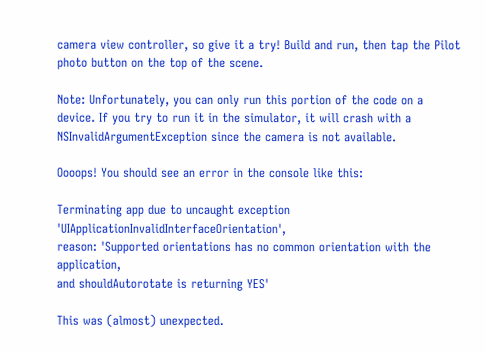camera view controller, so give it a try! Build and run, then tap the Pilot photo button on the top of the scene.

Note: Unfortunately, you can only run this portion of the code on a device. If you try to run it in the simulator, it will crash with a NSInvalidArgumentException since the camera is not available.

Oooops! You should see an error in the console like this:

Terminating app due to uncaught exception 'UIApplicationInvalidInterfaceOrientation',
reason: 'Supported orientations has no common orientation with the application,
and shouldAutorotate is returning YES'

This was (almost) unexpected.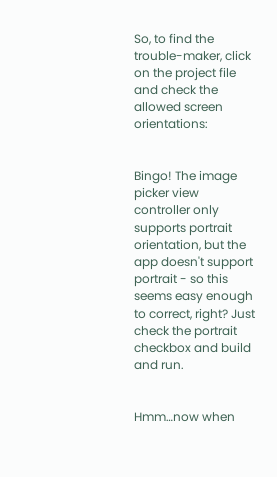So, to find the trouble-maker, click on the project file and check the allowed screen orientations:


Bingo! The image picker view controller only supports portrait orientation, but the app doesn't support portrait - so this seems easy enough to correct, right? Just check the portrait checkbox and build and run.


Hmm…now when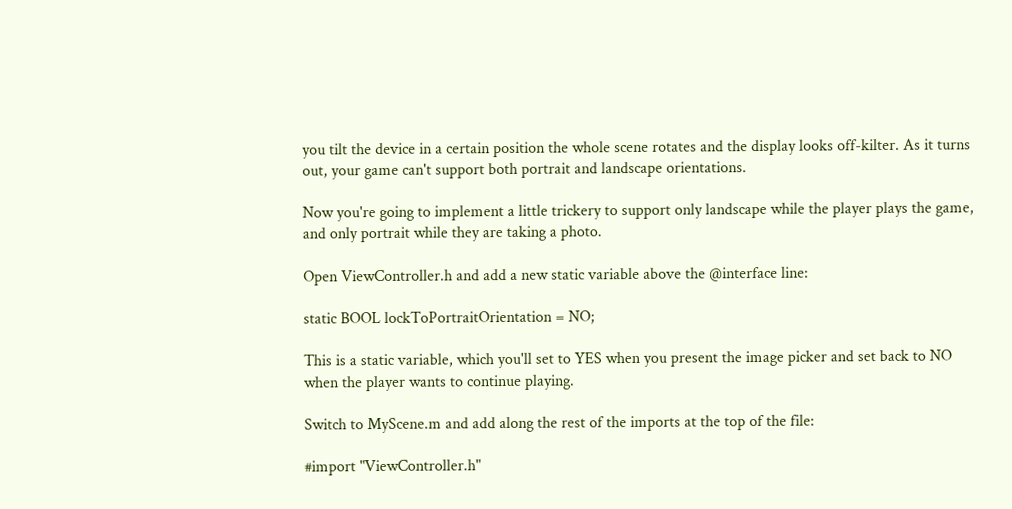you tilt the device in a certain position the whole scene rotates and the display looks off-kilter. As it turns out, your game can't support both portrait and landscape orientations.

Now you're going to implement a little trickery to support only landscape while the player plays the game, and only portrait while they are taking a photo.

Open ViewController.h and add a new static variable above the @interface line:

static BOOL lockToPortraitOrientation = NO;

This is a static variable, which you'll set to YES when you present the image picker and set back to NO when the player wants to continue playing.

Switch to MyScene.m and add along the rest of the imports at the top of the file:

#import "ViewController.h"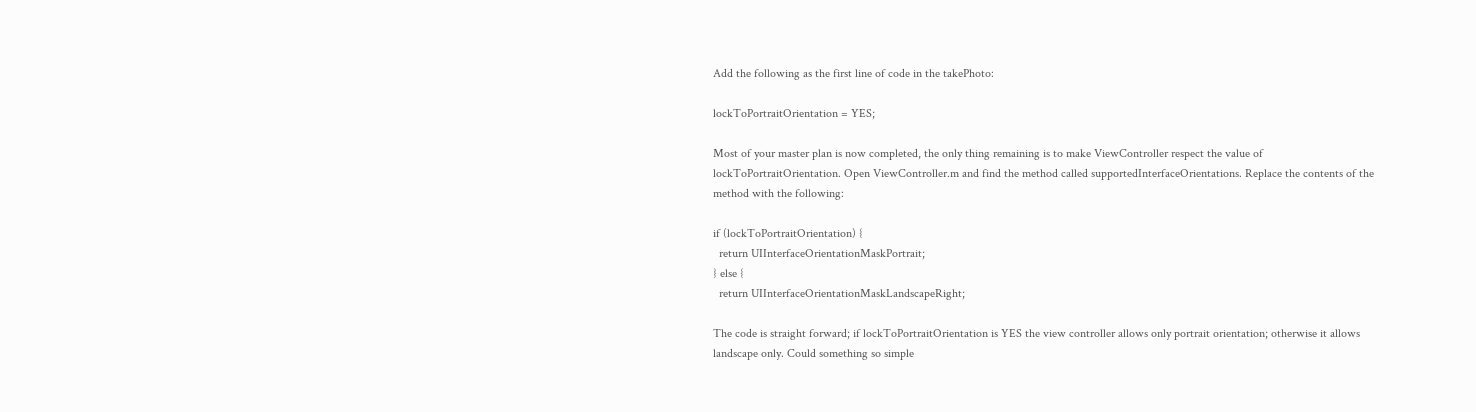Add the following as the first line of code in the takePhoto:

lockToPortraitOrientation = YES;

Most of your master plan is now completed, the only thing remaining is to make ViewController respect the value of lockToPortraitOrientation. Open ViewController.m and find the method called supportedInterfaceOrientations. Replace the contents of the method with the following:

if (lockToPortraitOrientation) {
  return UIInterfaceOrientationMaskPortrait;
} else {
  return UIInterfaceOrientationMaskLandscapeRight;

The code is straight forward; if lockToPortraitOrientation is YES the view controller allows only portrait orientation; otherwise it allows landscape only. Could something so simple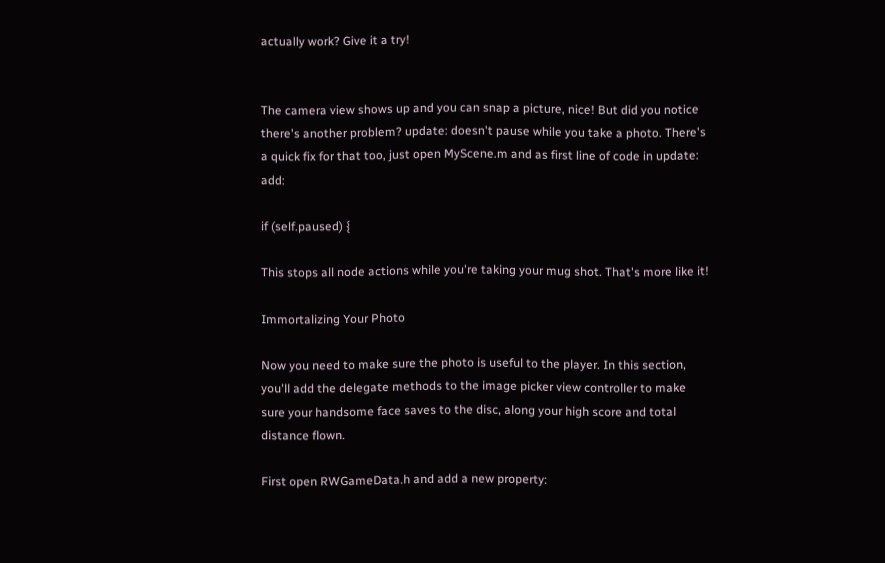actually work? Give it a try!


The camera view shows up and you can snap a picture, nice! But did you notice there's another problem? update: doesn't pause while you take a photo. There's a quick fix for that too, just open MyScene.m and as first line of code in update: add:

if (self.paused) {

This stops all node actions while you're taking your mug shot. That's more like it!

Immortalizing Your Photo

Now you need to make sure the photo is useful to the player. In this section, you'll add the delegate methods to the image picker view controller to make sure your handsome face saves to the disc, along your high score and total distance flown.

First open RWGameData.h and add a new property: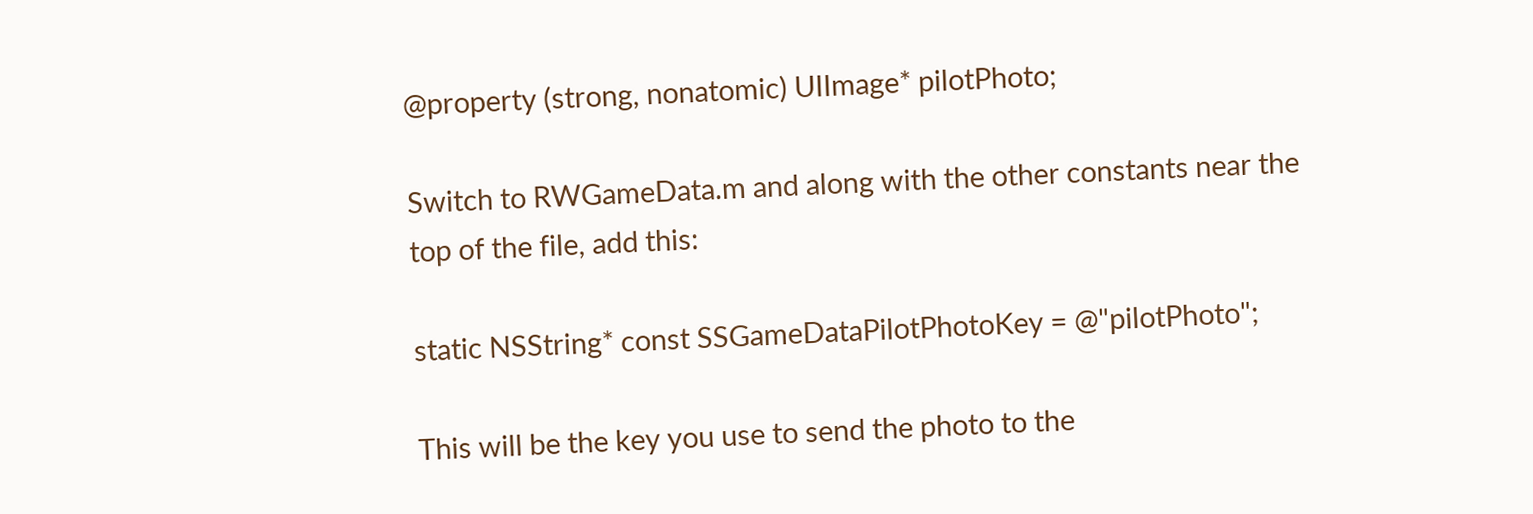@property (strong, nonatomic) UIImage* pilotPhoto;

Switch to RWGameData.m and along with the other constants near the top of the file, add this:

static NSString* const SSGameDataPilotPhotoKey = @"pilotPhoto";

This will be the key you use to send the photo to the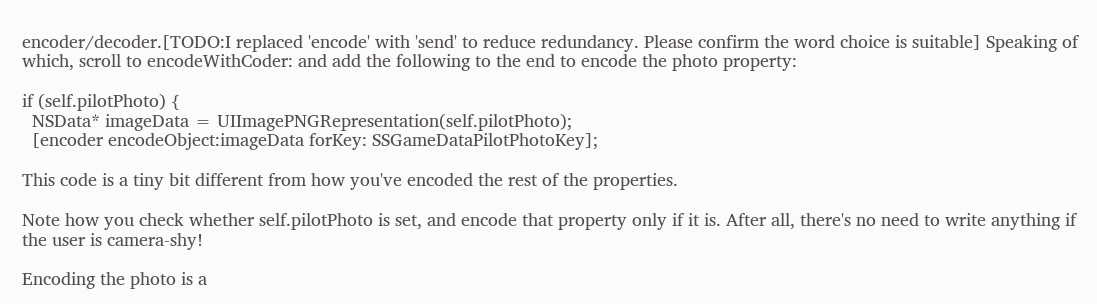encoder/decoder.[TODO:I replaced 'encode' with 'send' to reduce redundancy. Please confirm the word choice is suitable] Speaking of which, scroll to encodeWithCoder: and add the following to the end to encode the photo property:

if (self.pilotPhoto) {
  NSData* imageData = UIImagePNGRepresentation(self.pilotPhoto);
  [encoder encodeObject:imageData forKey: SSGameDataPilotPhotoKey];

This code is a tiny bit different from how you've encoded the rest of the properties.

Note how you check whether self.pilotPhoto is set, and encode that property only if it is. After all, there's no need to write anything if the user is camera-shy!

Encoding the photo is a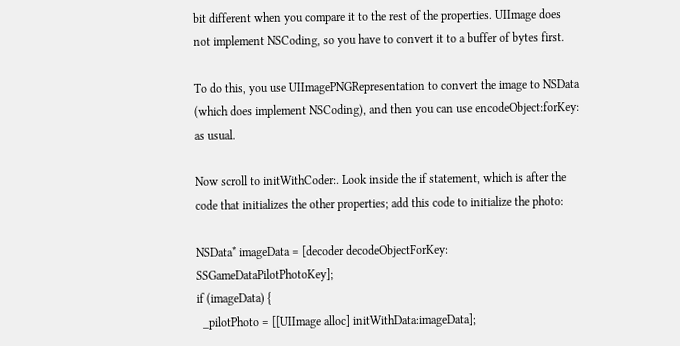bit different when you compare it to the rest of the properties. UIImage does not implement NSCoding, so you have to convert it to a buffer of bytes first.

To do this, you use UIImagePNGRepresentation to convert the image to NSData (which does implement NSCoding), and then you can use encodeObject:forKey: as usual.

Now scroll to initWithCoder:. Look inside the if statement, which is after the code that initializes the other properties; add this code to initialize the photo:

NSData* imageData = [decoder decodeObjectForKey: SSGameDataPilotPhotoKey];
if (imageData) {
  _pilotPhoto = [[UIImage alloc] initWithData:imageData];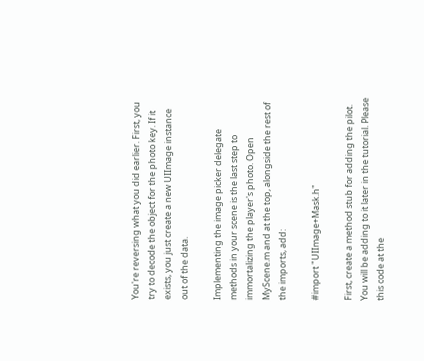You're reversing what you did earlier. First, you try to decode the object for the photo key. If it exists, you just create a new UIImage instance out of the data.

Implementing the image picker delegate methods in your scene is the last step to immortalizing the player's photo. Open MyScene.m and at the top, alongside the rest of the imports, add:

#import "UIImage+Mask.h"

First, create a method stub for adding the pilot. You will be adding to it later in the tutorial. Please this code at the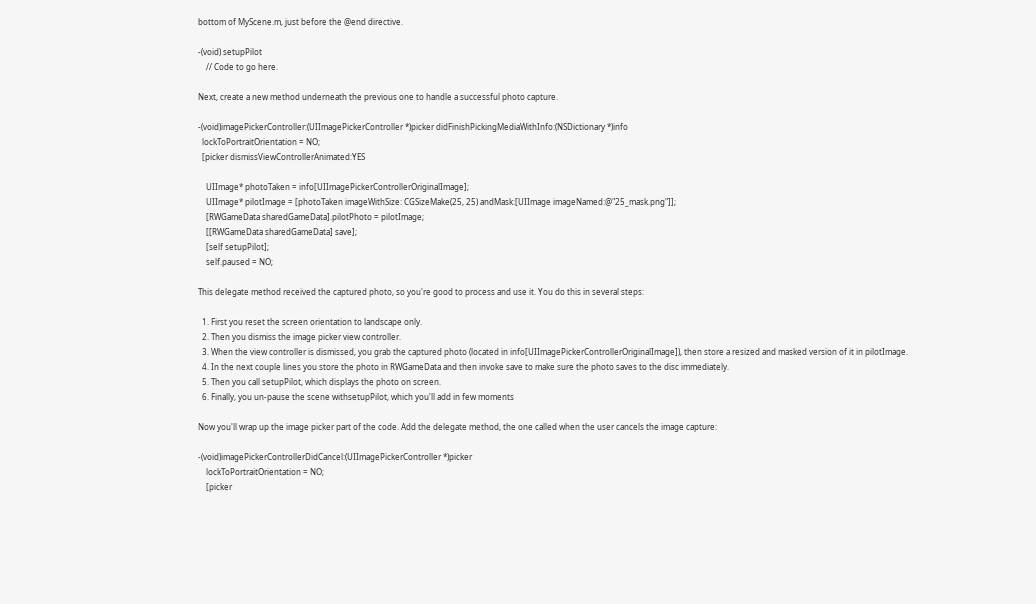bottom of MyScene.m, just before the @end directive.

-(void) setupPilot
    // Code to go here.

Next, create a new method underneath the previous one to handle a successful photo capture.

-(void)imagePickerController:(UIImagePickerController *)picker didFinishPickingMediaWithInfo:(NSDictionary *)info
  lockToPortraitOrientation = NO;
  [picker dismissViewControllerAnimated:YES

    UIImage* photoTaken = info[UIImagePickerControllerOriginalImage];
    UIImage* pilotImage = [photoTaken imageWithSize: CGSizeMake(25, 25) andMask:[UIImage imageNamed:@"25_mask.png"]];
    [RWGameData sharedGameData].pilotPhoto = pilotImage;
    [[RWGameData sharedGameData] save];
    [self setupPilot];
    self.paused = NO;

This delegate method received the captured photo, so you're good to process and use it. You do this in several steps:

  1. First you reset the screen orientation to landscape only.
  2. Then you dismiss the image picker view controller.
  3. When the view controller is dismissed, you grab the captured photo (located in info[UIImagePickerControllerOriginalImage]), then store a resized and masked version of it in pilotImage.
  4. In the next couple lines you store the photo in RWGameData and then invoke save to make sure the photo saves to the disc immediately.
  5. Then you call setupPilot, which displays the photo on screen.
  6. Finally, you un-pause the scene withsetupPilot, which you'll add in few moments

Now you'll wrap up the image picker part of the code. Add the delegate method, the one called when the user cancels the image capture:

-(void)imagePickerControllerDidCancel:(UIImagePickerController *)picker
    lockToPortraitOrientation = NO;
    [picker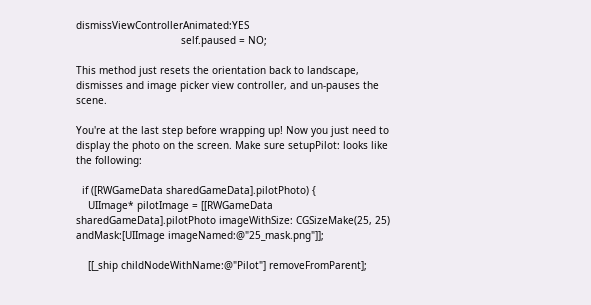dismissViewControllerAnimated:YES
                                   self.paused = NO;

This method just resets the orientation back to landscape, dismisses and image picker view controller, and un-pauses the scene.

You're at the last step before wrapping up! Now you just need to display the photo on the screen. Make sure setupPilot: looks like the following:

  if ([RWGameData sharedGameData].pilotPhoto) {
    UIImage* pilotImage = [[RWGameData sharedGameData].pilotPhoto imageWithSize: CGSizeMake(25, 25) andMask:[UIImage imageNamed:@"25_mask.png"]];

    [[_ship childNodeWithName:@"Pilot"] removeFromParent];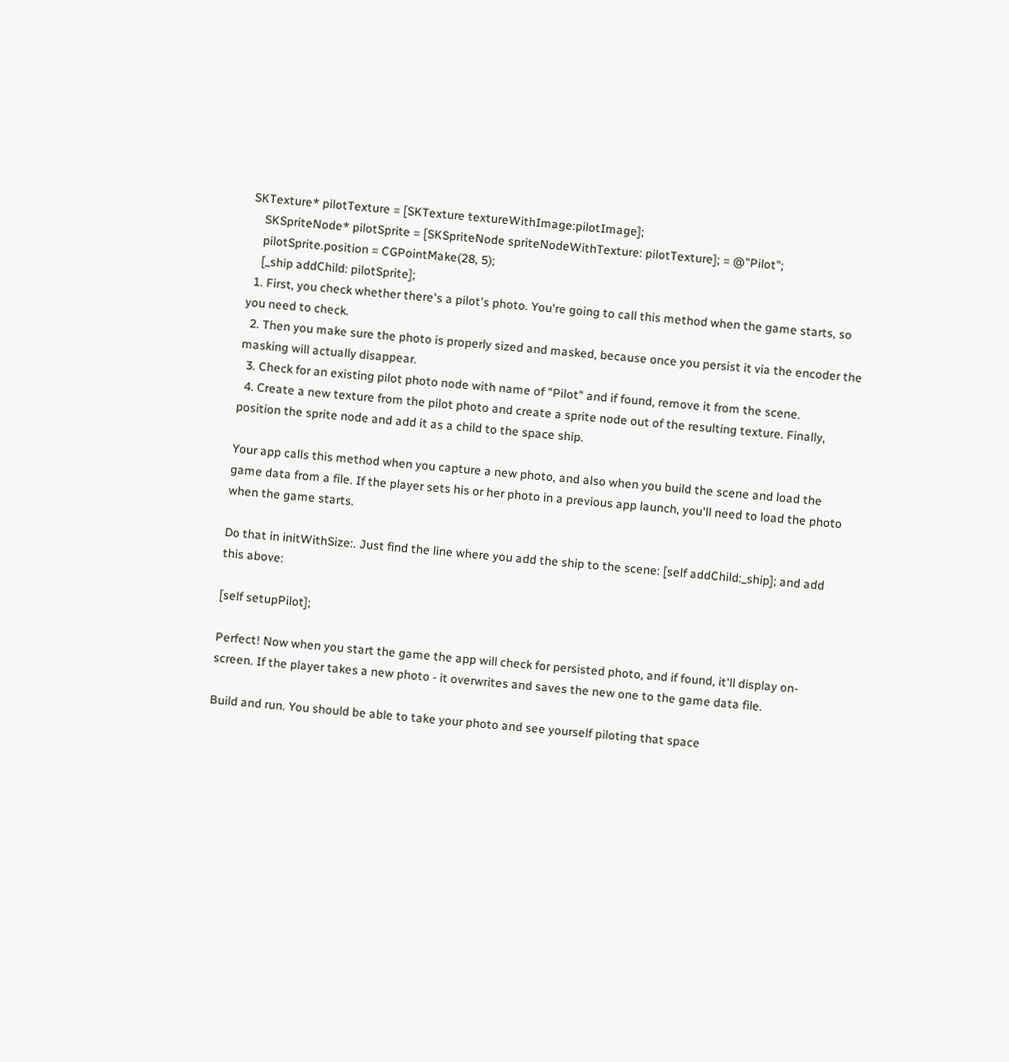SKTexture* pilotTexture = [SKTexture textureWithImage:pilotImage];
    SKSpriteNode* pilotSprite = [SKSpriteNode spriteNodeWithTexture: pilotTexture]; = @"Pilot";
    pilotSprite.position = CGPointMake(28, 5);
    [_ship addChild: pilotSprite];
  1. First, you check whether there's a pilot's photo. You're going to call this method when the game starts, so you need to check.
  2. Then you make sure the photo is properly sized and masked, because once you persist it via the encoder the masking will actually disappear.
  3. Check for an existing pilot photo node with name of "Pilot" and if found, remove it from the scene.
  4. Create a new texture from the pilot photo and create a sprite node out of the resulting texture. Finally, position the sprite node and add it as a child to the space ship.

Your app calls this method when you capture a new photo, and also when you build the scene and load the game data from a file. If the player sets his or her photo in a previous app launch, you'll need to load the photo when the game starts.

Do that in initWithSize:. Just find the line where you add the ship to the scene: [self addChild:_ship]; and add this above:

[self setupPilot];

Perfect! Now when you start the game the app will check for persisted photo, and if found, it'll display on-screen. If the player takes a new photo - it overwrites and saves the new one to the game data file.

Build and run. You should be able to take your photo and see yourself piloting that space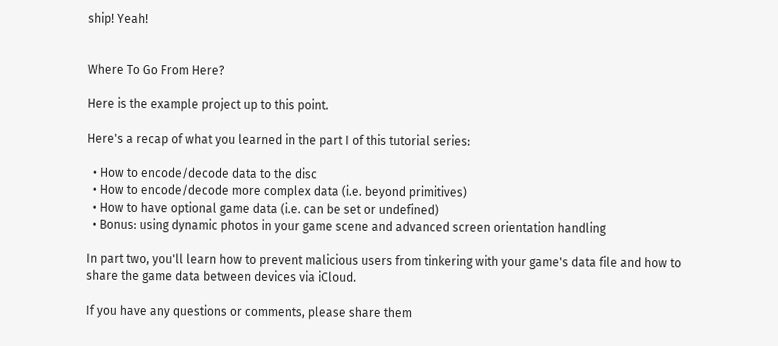ship! Yeah!


Where To Go From Here?

Here is the example project up to this point.

Here's a recap of what you learned in the part I of this tutorial series:

  • How to encode/decode data to the disc
  • How to encode/decode more complex data (i.e. beyond primitives)
  • How to have optional game data (i.e. can be set or undefined)
  • Bonus: using dynamic photos in your game scene and advanced screen orientation handling

In part two, you'll learn how to prevent malicious users from tinkering with your game's data file and how to share the game data between devices via iCloud.

If you have any questions or comments, please share them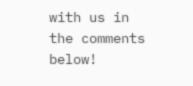with us in the comments below!